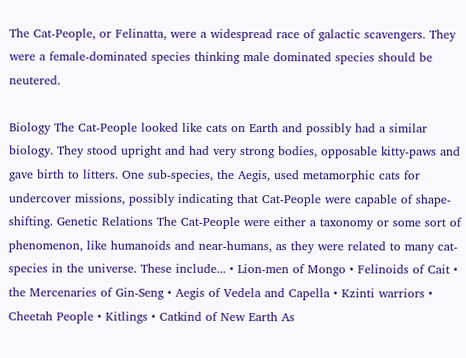The Cat-People, or Felinatta, were a widespread race of galactic scavengers. They were a female-dominated species thinking male dominated species should be neutered.

Biology The Cat-People looked like cats on Earth and possibly had a similar biology. They stood upright and had very strong bodies, opposable kitty-paws and gave birth to litters. One sub-species, the Aegis, used metamorphic cats for undercover missions, possibly indicating that Cat-People were capable of shape-shifting. Genetic Relations The Cat-People were either a taxonomy or some sort of phenomenon, like humanoids and near-humans, as they were related to many cat-species in the universe. These include... • Lion-men of Mongo • Felinoids of Cait • the Mercenaries of Gin-Seng • Aegis of Vedela and Capella • Kzinti warriors • Cheetah People • Kitlings • Catkind of New Earth As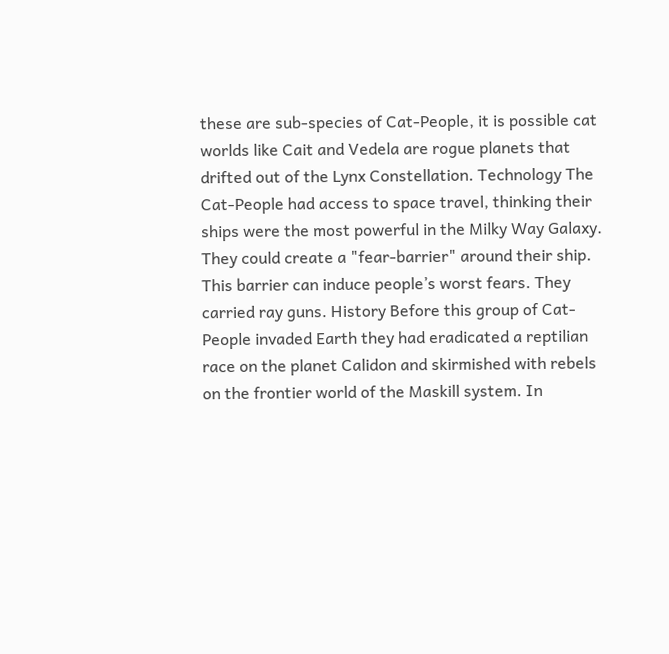these are sub-species of Cat-People, it is possible cat worlds like Cait and Vedela are rogue planets that drifted out of the Lynx Constellation. Technology The Cat-People had access to space travel, thinking their ships were the most powerful in the Milky Way Galaxy. They could create a "fear-barrier" around their ship. This barrier can induce people’s worst fears. They carried ray guns. History Before this group of Cat-People invaded Earth they had eradicated a reptilian race on the planet Calidon and skirmished with rebels on the frontier world of the Maskill system. In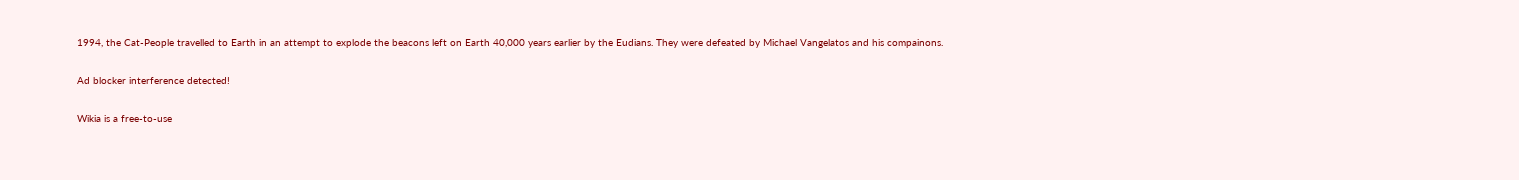1994, the Cat-People travelled to Earth in an attempt to explode the beacons left on Earth 40,000 years earlier by the Eudians. They were defeated by Michael Vangelatos and his compainons.

Ad blocker interference detected!

Wikia is a free-to-use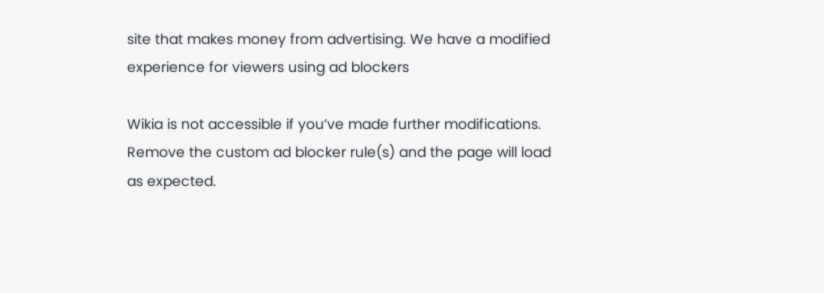site that makes money from advertising. We have a modified experience for viewers using ad blockers

Wikia is not accessible if you’ve made further modifications. Remove the custom ad blocker rule(s) and the page will load as expected.